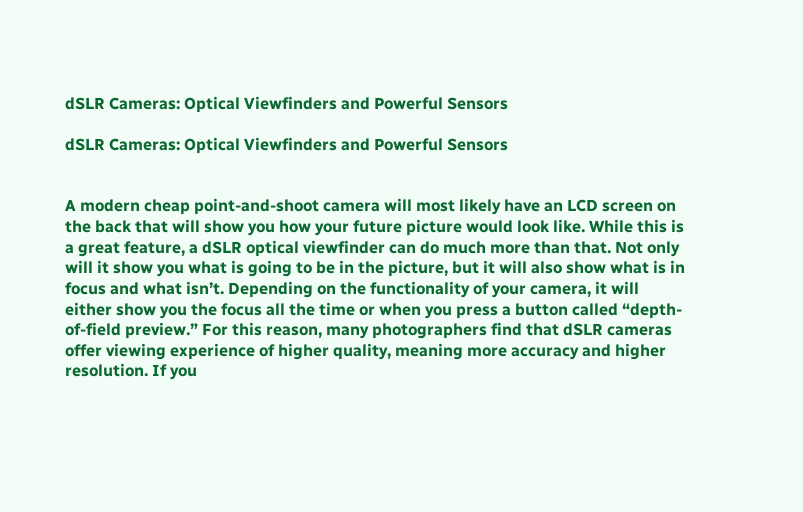dSLR Cameras: Optical Viewfinders and Powerful Sensors

dSLR Cameras: Optical Viewfinders and Powerful Sensors


A modern cheap point-and-shoot camera will most likely have an LCD screen on the back that will show you how your future picture would look like. While this is a great feature, a dSLR optical viewfinder can do much more than that. Not only will it show you what is going to be in the picture, but it will also show what is in focus and what isn’t. Depending on the functionality of your camera, it will either show you the focus all the time or when you press a button called “depth-of-field preview.” For this reason, many photographers find that dSLR cameras offer viewing experience of higher quality, meaning more accuracy and higher resolution. If you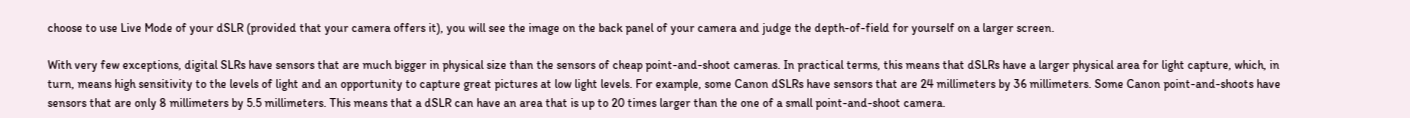choose to use Live Mode of your dSLR (provided that your camera offers it), you will see the image on the back panel of your camera and judge the depth-of-field for yourself on a larger screen.

With very few exceptions, digital SLRs have sensors that are much bigger in physical size than the sensors of cheap point-and-shoot cameras. In practical terms, this means that dSLRs have a larger physical area for light capture, which, in turn, means high sensitivity to the levels of light and an opportunity to capture great pictures at low light levels. For example, some Canon dSLRs have sensors that are 24 millimeters by 36 millimeters. Some Canon point-and-shoots have sensors that are only 8 millimeters by 5.5 millimeters. This means that a dSLR can have an area that is up to 20 times larger than the one of a small point-and-shoot camera.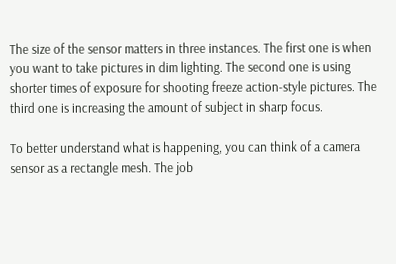The size of the sensor matters in three instances. The first one is when you want to take pictures in dim lighting. The second one is using shorter times of exposure for shooting freeze action-style pictures. The third one is increasing the amount of subject in sharp focus.

To better understand what is happening, you can think of a camera sensor as a rectangle mesh. The job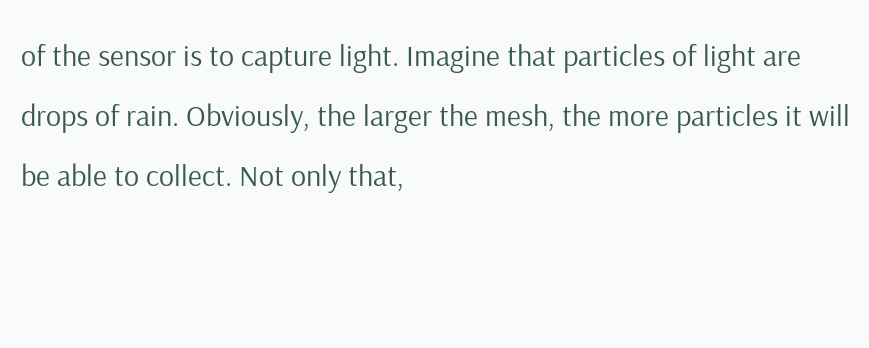of the sensor is to capture light. Imagine that particles of light are drops of rain. Obviously, the larger the mesh, the more particles it will be able to collect. Not only that,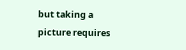but taking a picture requires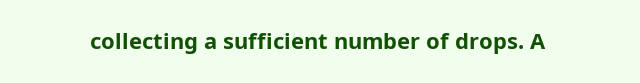collecting a sufficient number of drops. A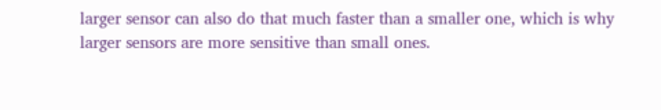larger sensor can also do that much faster than a smaller one, which is why larger sensors are more sensitive than small ones.